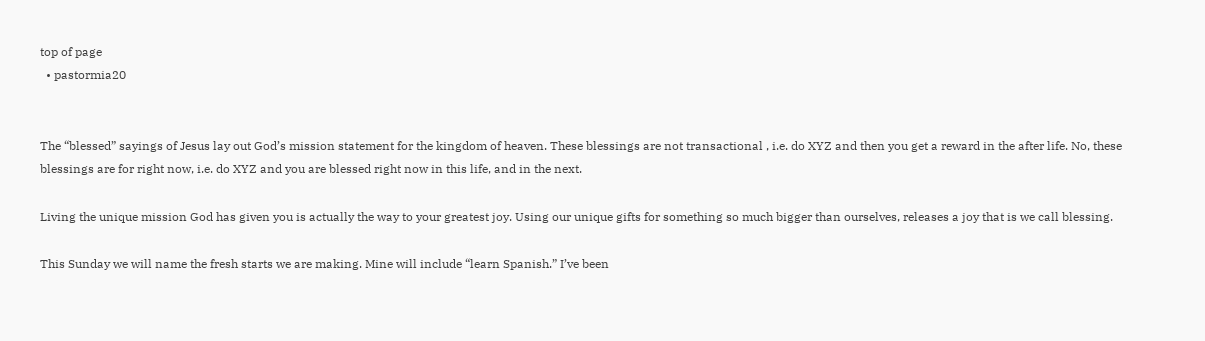top of page
  • pastormia20


The “blessed” sayings of Jesus lay out God’s mission statement for the kingdom of heaven. These blessings are not transactional , i.e. do XYZ and then you get a reward in the after life. No, these blessings are for right now, i.e. do XYZ and you are blessed right now in this life, and in the next.

Living the unique mission God has given you is actually the way to your greatest joy. Using our unique gifts for something so much bigger than ourselves, releases a joy that is we call blessing.

This Sunday we will name the fresh starts we are making. Mine will include “learn Spanish.” I’ve been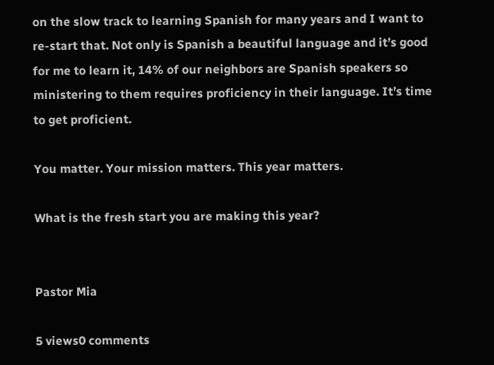on the slow track to learning Spanish for many years and I want to re-start that. Not only is Spanish a beautiful language and it’s good for me to learn it, 14% of our neighbors are Spanish speakers so ministering to them requires proficiency in their language. It’s time to get proficient.

You matter. Your mission matters. This year matters.

What is the fresh start you are making this year?


Pastor Mia

5 views0 comments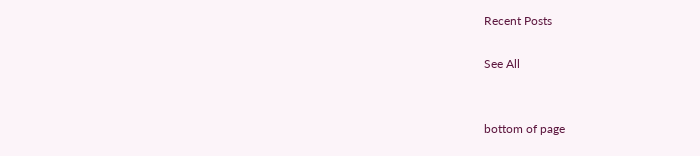Recent Posts

See All


bottom of page